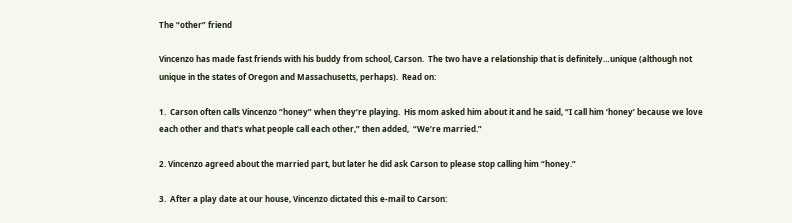The “other” friend

Vincenzo has made fast friends with his buddy from school, Carson.  The two have a relationship that is definitely…unique (although not unique in the states of Oregon and Massachusetts, perhaps).  Read on:

1.  Carson often calls Vincenzo “honey” when they’re playing.  His mom asked him about it and he said, “I call him ‘honey’ because we love each other and that’s what people call each other,” then added,  “We’re married.”

2. Vincenzo agreed about the married part, but later he did ask Carson to please stop calling him “honey.”

3.  After a play date at our house, Vincenzo dictated this e-mail to Carson: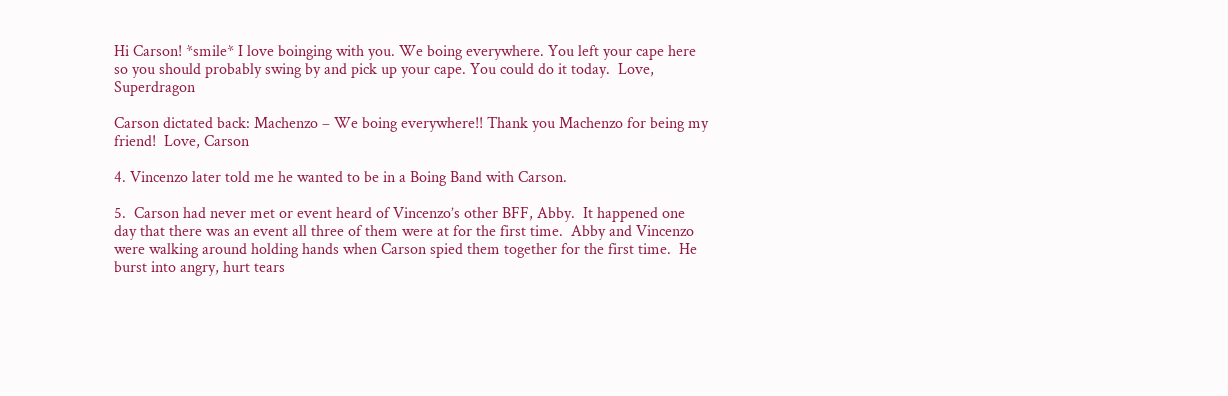Hi Carson! *smile* I love boinging with you. We boing everywhere. You left your cape here so you should probably swing by and pick up your cape. You could do it today.  Love, Superdragon

Carson dictated back: Machenzo – We boing everywhere!! Thank you Machenzo for being my friend!  Love, Carson

4. Vincenzo later told me he wanted to be in a Boing Band with Carson.

5.  Carson had never met or event heard of Vincenzo’s other BFF, Abby.  It happened one day that there was an event all three of them were at for the first time.  Abby and Vincenzo were walking around holding hands when Carson spied them together for the first time.  He burst into angry, hurt tears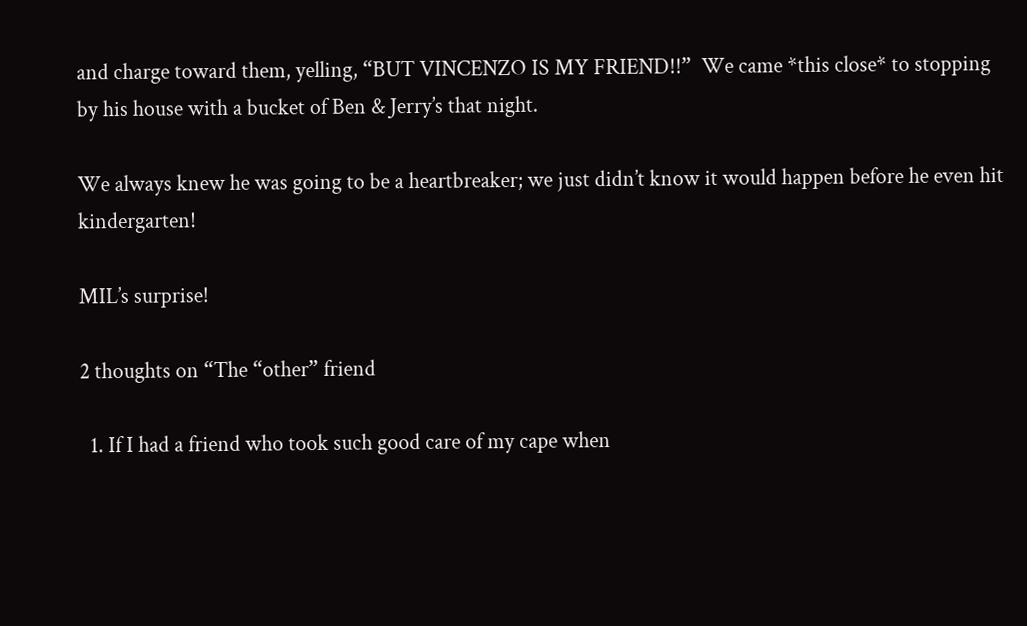and charge toward them, yelling, “BUT VINCENZO IS MY FRIEND!!”  We came *this close* to stopping by his house with a bucket of Ben & Jerry’s that night.

We always knew he was going to be a heartbreaker; we just didn’t know it would happen before he even hit kindergarten!

MIL’s surprise!

2 thoughts on “The “other” friend

  1. If I had a friend who took such good care of my cape when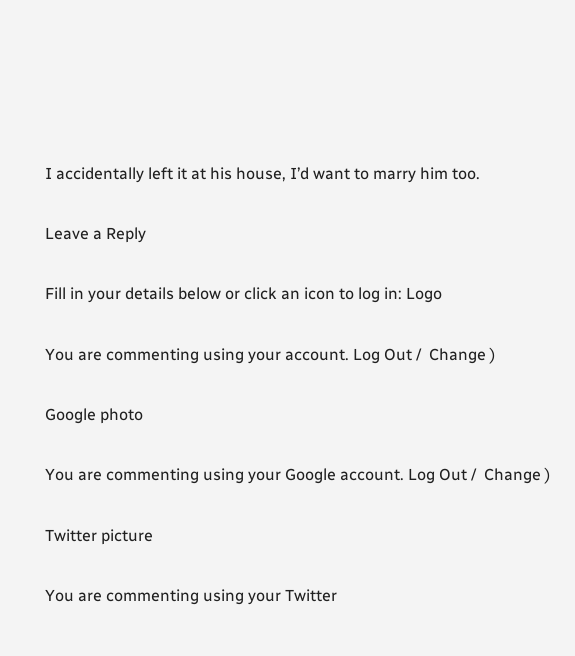I accidentally left it at his house, I’d want to marry him too.

Leave a Reply

Fill in your details below or click an icon to log in: Logo

You are commenting using your account. Log Out /  Change )

Google photo

You are commenting using your Google account. Log Out /  Change )

Twitter picture

You are commenting using your Twitter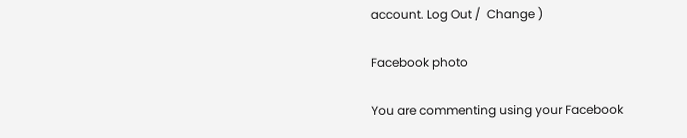account. Log Out /  Change )

Facebook photo

You are commenting using your Facebook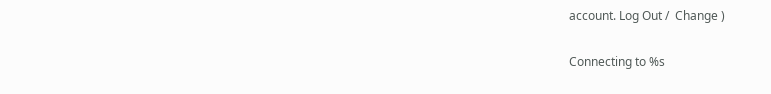account. Log Out /  Change )

Connecting to %s